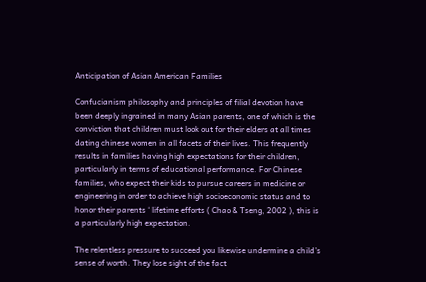Anticipation of Asian American Families

Confucianism philosophy and principles of filial devotion have been deeply ingrained in many Asian parents, one of which is the conviction that children must look out for their elders at all times dating chinese women in all facets of their lives. This frequently results in families having high expectations for their children, particularly in terms of educational performance. For Chinese families, who expect their kids to pursue careers in medicine or engineering in order to achieve high socioeconomic status and to honor their parents ‘ lifetime efforts ( Chao & Tseng, 2002 ), this is a particularly high expectation.

The relentless pressure to succeed you likewise undermine a child’s sense of worth. They lose sight of the fact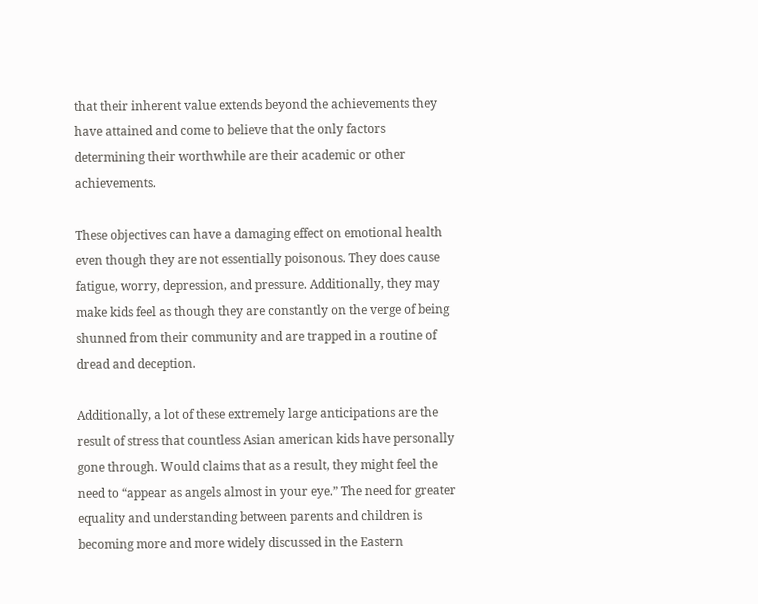that their inherent value extends beyond the achievements they have attained and come to believe that the only factors determining their worthwhile are their academic or other achievements.

These objectives can have a damaging effect on emotional health even though they are not essentially poisonous. They does cause fatigue, worry, depression, and pressure. Additionally, they may make kids feel as though they are constantly on the verge of being shunned from their community and are trapped in a routine of dread and deception.

Additionally, a lot of these extremely large anticipations are the result of stress that countless Asian american kids have personally gone through. Would claims that as a result, they might feel the need to “appear as angels almost in your eye.” The need for greater equality and understanding between parents and children is becoming more and more widely discussed in the Eastern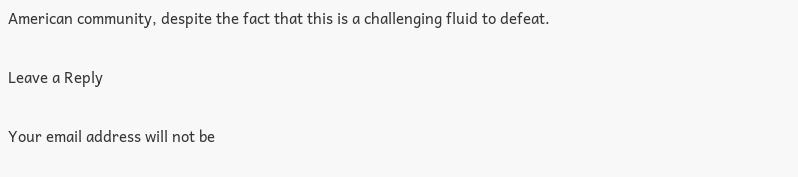American community, despite the fact that this is a challenging fluid to defeat.

Leave a Reply

Your email address will not be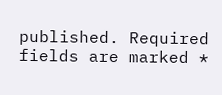published. Required fields are marked *